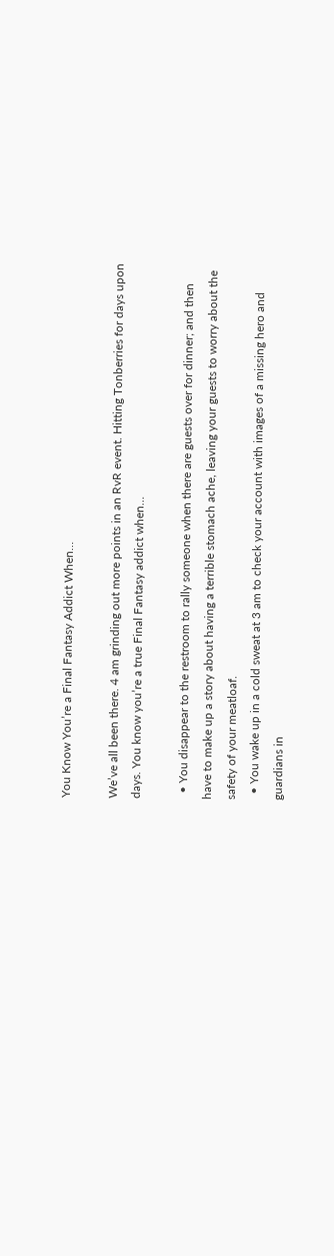You Know You’re a Final Fantasy Addict When…

We’ve all been there. 4 am grinding out more points in an RvR event. Hitting Tonberries for days upon days. You know you’re a true Final Fantasy addict when…

  • You disappear to the restroom to rally someone when there are guests over for dinner; and then have to make up a story about having a terrible stomach ache, leaving your guests to worry about the safety of your meatloaf.
  • You wake up in a cold sweat at 3 am to check your account with images of a missing hero and guardians in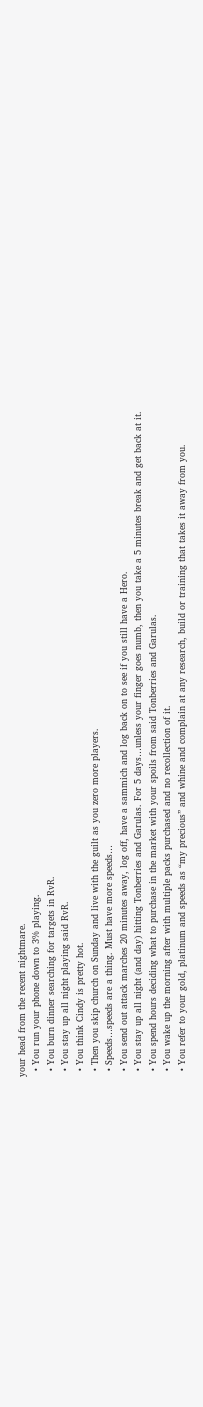your head from the recent nightmare.
  • You run your phone down to 3% playing.
  • You burn dinner searching for targets in RvR.
  • You stay up all night playing said RvR.
  • You think Cindy is pretty hot.
  • Then you skip church on Sunday and live with the guilt as you zero more players.
  • Speeds…speeds are a thing. Must have more speeds…
  • You send out attack marches 20 minutes away, log off, have a sammich and log back on to see if you still have a Hero.
  • You stay up all night (and day) hitting Tonberries and Garulas. For 5 days…unless your finger goes numb, then you take a 5 minutes break and get back at it.
  • You spend hours deciding what to purchase in the market with your spoils from said Tonberries and Garulas.
  • You wake up the morning after with multiple packs purchased and no recollection of it.
  • You refer to your gold, platinum and speeds as “my precious” and whine and complain at any research, build or training that takes it away from you.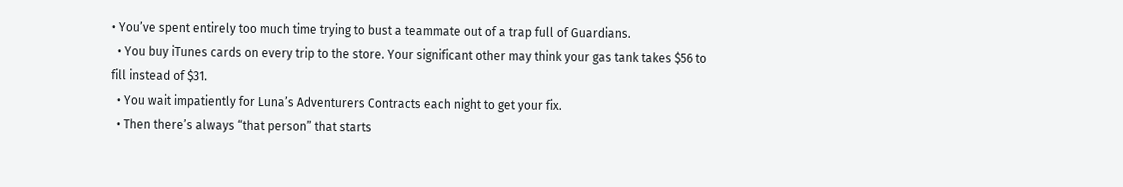• You’ve spent entirely too much time trying to bust a teammate out of a trap full of Guardians.
  • You buy iTunes cards on every trip to the store. Your significant other may think your gas tank takes $56 to fill instead of $31.
  • You wait impatiently for Luna’s Adventurers Contracts each night to get your fix.
  • Then there’s always “that person” that starts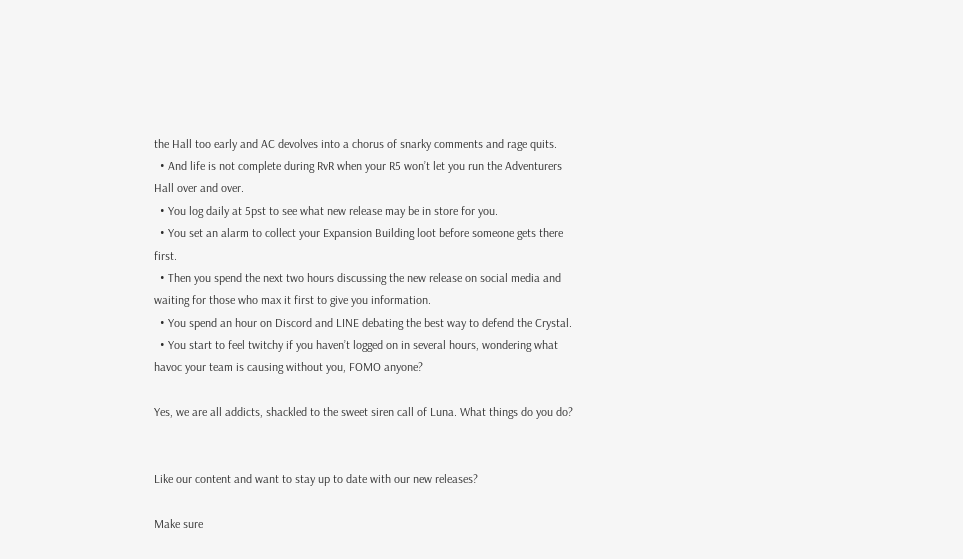the Hall too early and AC devolves into a chorus of snarky comments and rage quits.
  • And life is not complete during RvR when your R5 won’t let you run the Adventurers Hall over and over.
  • You log daily at 5pst to see what new release may be in store for you.
  • You set an alarm to collect your Expansion Building loot before someone gets there first.
  • Then you spend the next two hours discussing the new release on social media and waiting for those who max it first to give you information.
  • You spend an hour on Discord and LINE debating the best way to defend the Crystal.
  • You start to feel twitchy if you haven’t logged on in several hours, wondering what havoc your team is causing without you, FOMO anyone?

Yes, we are all addicts, shackled to the sweet siren call of Luna. What things do you do?


Like our content and want to stay up to date with our new releases?

Make sure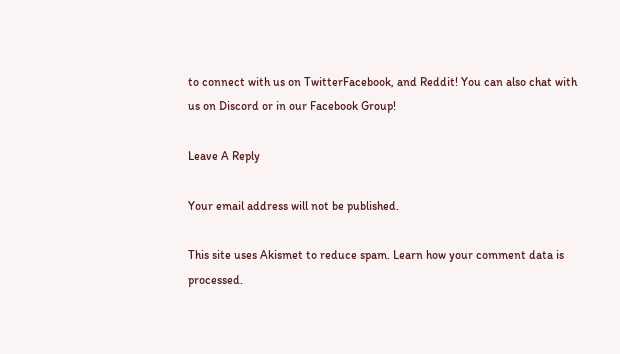to connect with us on TwitterFacebook, and Reddit! You can also chat with us on Discord or in our Facebook Group!

Leave A Reply

Your email address will not be published.

This site uses Akismet to reduce spam. Learn how your comment data is processed.